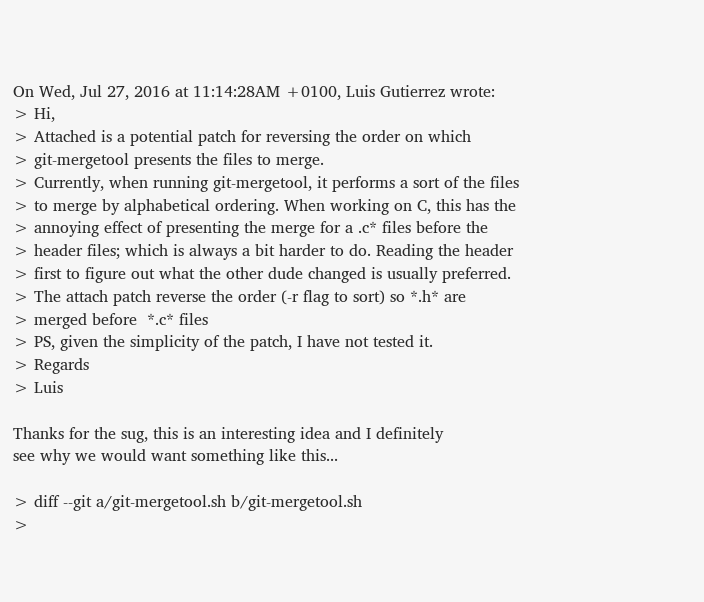On Wed, Jul 27, 2016 at 11:14:28AM +0100, Luis Gutierrez wrote:
> Hi,
> Attached is a potential patch for reversing the order on which
> git-mergetool presents the files to merge.
> Currently, when running git-mergetool, it performs a sort of the files
> to merge by alphabetical ordering. When working on C, this has the
> annoying effect of presenting the merge for a .c* files before the
> header files; which is always a bit harder to do. Reading the header
> first to figure out what the other dude changed is usually preferred.
> The attach patch reverse the order (-r flag to sort) so *.h* are
> merged before  *.c* files
> PS, given the simplicity of the patch, I have not tested it.
> Regards
> Luis

Thanks for the sug, this is an interesting idea and I definitely
see why we would want something like this...

> diff --git a/git-mergetool.sh b/git-mergetool.sh
>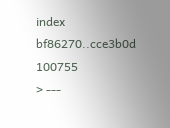index bf86270..cce3b0d 100755
> ---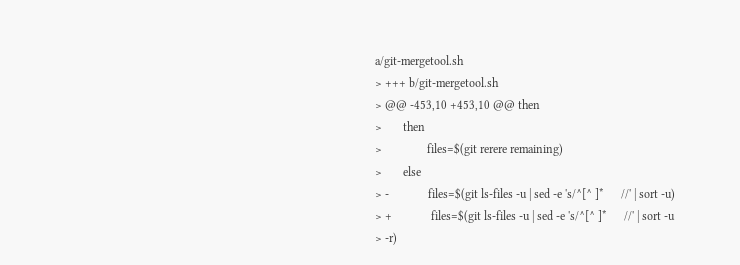a/git-mergetool.sh
> +++ b/git-mergetool.sh
> @@ -453,10 +453,10 @@ then
>       then
>               files=$(git rerere remaining)
>       else
> -             files=$(git ls-files -u | sed -e 's/^[^ ]*      //' | sort -u)
> +             files=$(git ls-files -u | sed -e 's/^[^ ]*      //' | sort -u
> -r)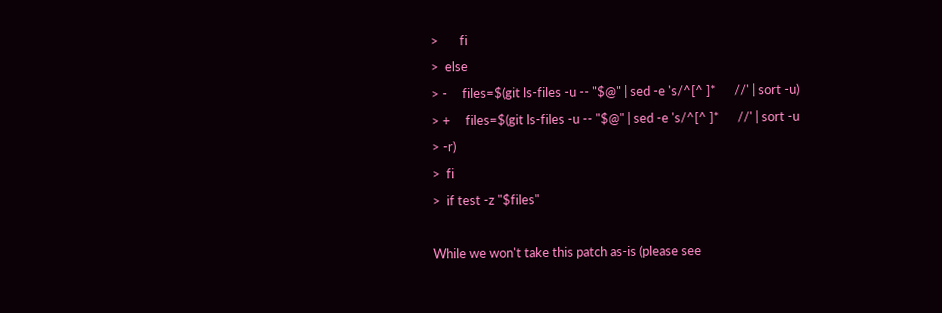>       fi
>  else
> -     files=$(git ls-files -u -- "$@" | sed -e 's/^[^ ]*      //' | sort -u)
> +     files=$(git ls-files -u -- "$@" | sed -e 's/^[^ ]*      //' | sort -u
> -r)
>  fi
>  if test -z "$files"

While we won't take this patch as-is (please see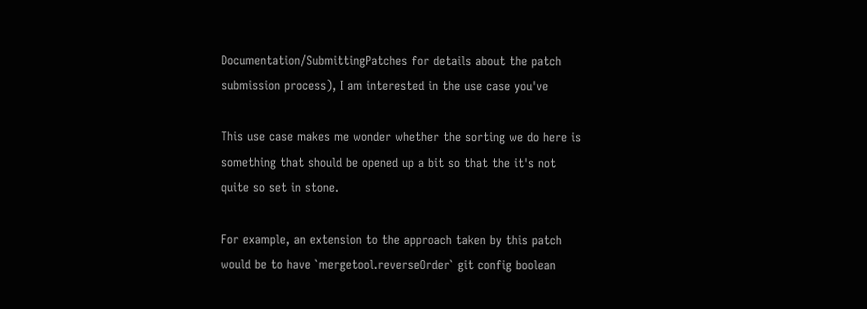Documentation/SubmittingPatches for details about the patch
submission process), I am interested in the use case you've

This use case makes me wonder whether the sorting we do here is
something that should be opened up a bit so that the it's not
quite so set in stone.

For example, an extension to the approach taken by this patch
would be to have `mergetool.reverseOrder` git config boolean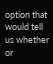option that would tell us whether or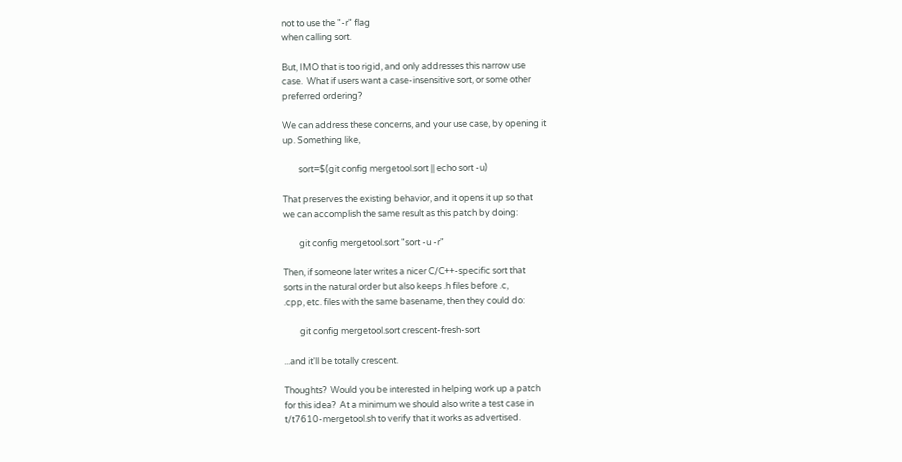not to use the "-r" flag
when calling sort.

But, IMO that is too rigid, and only addresses this narrow use
case.  What if users want a case-insensitive sort, or some other
preferred ordering?

We can address these concerns, and your use case, by opening it
up. Something like,

        sort=$(git config mergetool.sort || echo sort -u)

That preserves the existing behavior, and it opens it up so that
we can accomplish the same result as this patch by doing:

        git config mergetool.sort "sort -u -r"

Then, if someone later writes a nicer C/C++-specific sort that
sorts in the natural order but also keeps .h files before .c,
.cpp, etc. files with the same basename, then they could do:

        git config mergetool.sort crescent-fresh-sort

...and it'll be totally crescent.

Thoughts?  Would you be interested in helping work up a patch
for this idea?  At a minimum we should also write a test case in
t/t7610-mergetool.sh to verify that it works as advertised.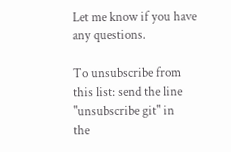Let me know if you have any questions.

To unsubscribe from this list: send the line "unsubscribe git" in
the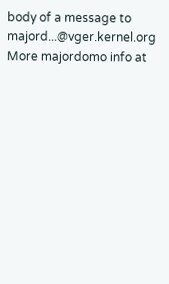body of a message to majord...@vger.kernel.org
More majordomo info at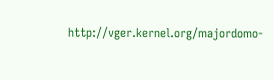http://vger.kernel.org/majordomo-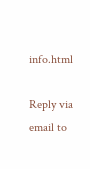info.html

Reply via email to